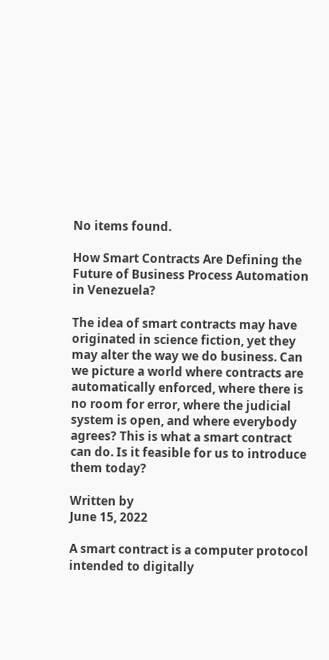No items found.

How Smart Contracts Are Defining the Future of Business Process Automation in Venezuela?

The idea of smart contracts may have originated in science fiction, yet they may alter the way we do business. Can we picture a world where contracts are automatically enforced, where there is no room for error, where the judicial system is open, and where everybody agrees? This is what a smart contract can do. Is it feasible for us to introduce them today?

Written by
June 15, 2022

A smart contract is a computer protocol intended to digitally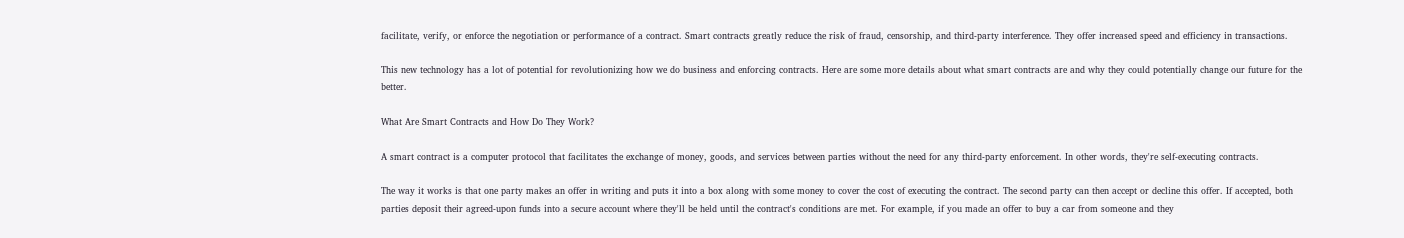facilitate, verify, or enforce the negotiation or performance of a contract. Smart contracts greatly reduce the risk of fraud, censorship, and third-party interference. They offer increased speed and efficiency in transactions.

This new technology has a lot of potential for revolutionizing how we do business and enforcing contracts. Here are some more details about what smart contracts are and why they could potentially change our future for the better.

What Are Smart Contracts and How Do They Work?

A smart contract is a computer protocol that facilitates the exchange of money, goods, and services between parties without the need for any third-party enforcement. In other words, they're self-executing contracts.

The way it works is that one party makes an offer in writing and puts it into a box along with some money to cover the cost of executing the contract. The second party can then accept or decline this offer. If accepted, both parties deposit their agreed-upon funds into a secure account where they'll be held until the contract's conditions are met. For example, if you made an offer to buy a car from someone and they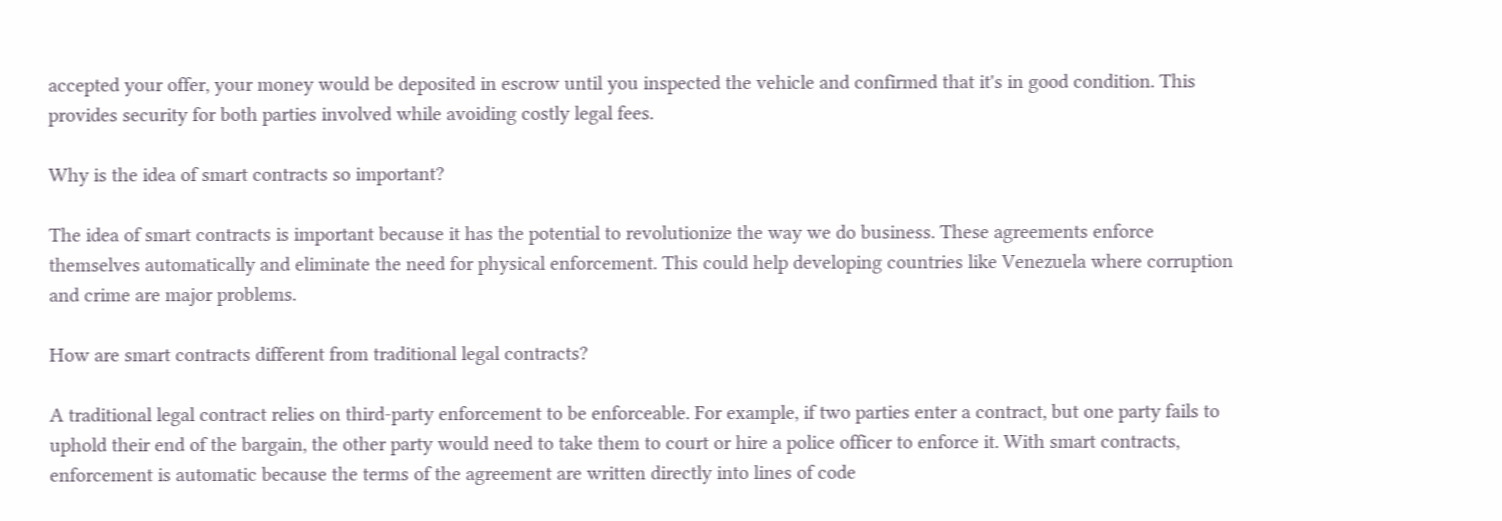accepted your offer, your money would be deposited in escrow until you inspected the vehicle and confirmed that it's in good condition. This provides security for both parties involved while avoiding costly legal fees.

Why is the idea of smart contracts so important?

The idea of smart contracts is important because it has the potential to revolutionize the way we do business. These agreements enforce themselves automatically and eliminate the need for physical enforcement. This could help developing countries like Venezuela where corruption and crime are major problems.

How are smart contracts different from traditional legal contracts?

A traditional legal contract relies on third-party enforcement to be enforceable. For example, if two parties enter a contract, but one party fails to uphold their end of the bargain, the other party would need to take them to court or hire a police officer to enforce it. With smart contracts, enforcement is automatic because the terms of the agreement are written directly into lines of code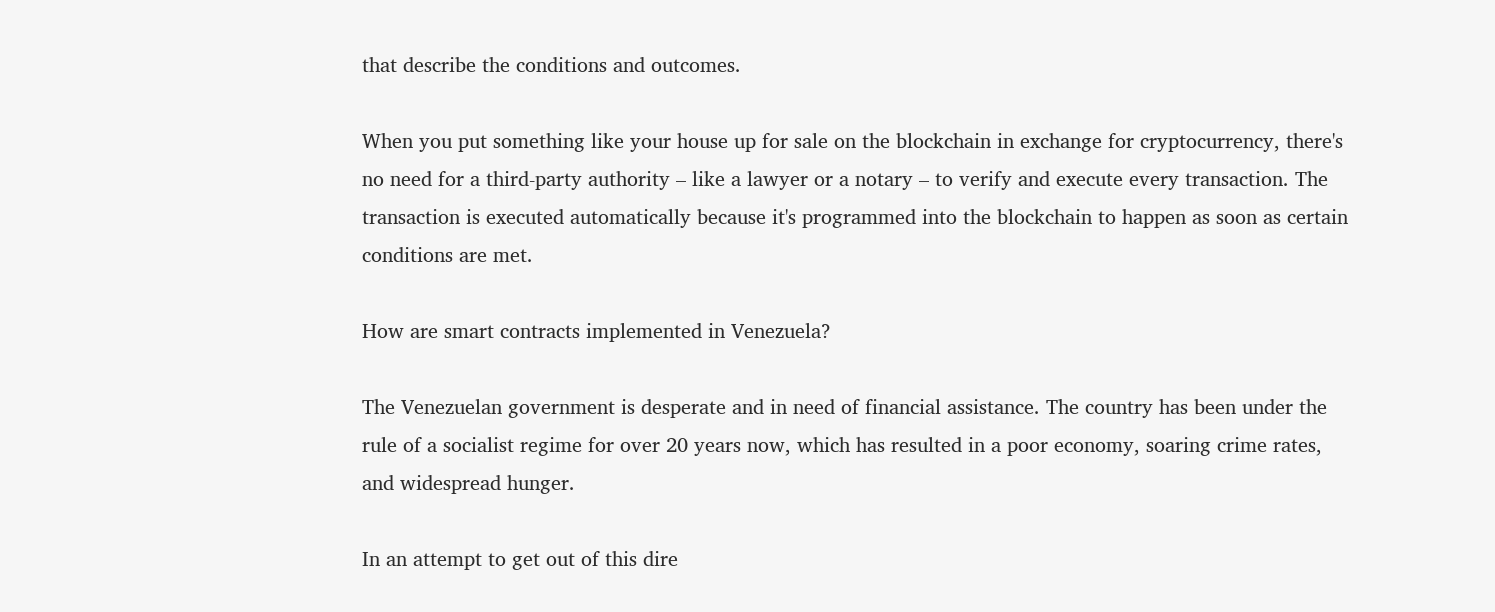that describe the conditions and outcomes.

When you put something like your house up for sale on the blockchain in exchange for cryptocurrency, there's no need for a third-party authority – like a lawyer or a notary – to verify and execute every transaction. The transaction is executed automatically because it's programmed into the blockchain to happen as soon as certain conditions are met.

How are smart contracts implemented in Venezuela?

The Venezuelan government is desperate and in need of financial assistance. The country has been under the rule of a socialist regime for over 20 years now, which has resulted in a poor economy, soaring crime rates, and widespread hunger.

In an attempt to get out of this dire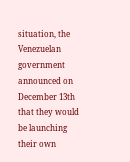situation, the Venezuelan government announced on December 13th that they would be launching their own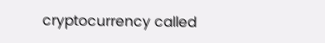cryptocurrency called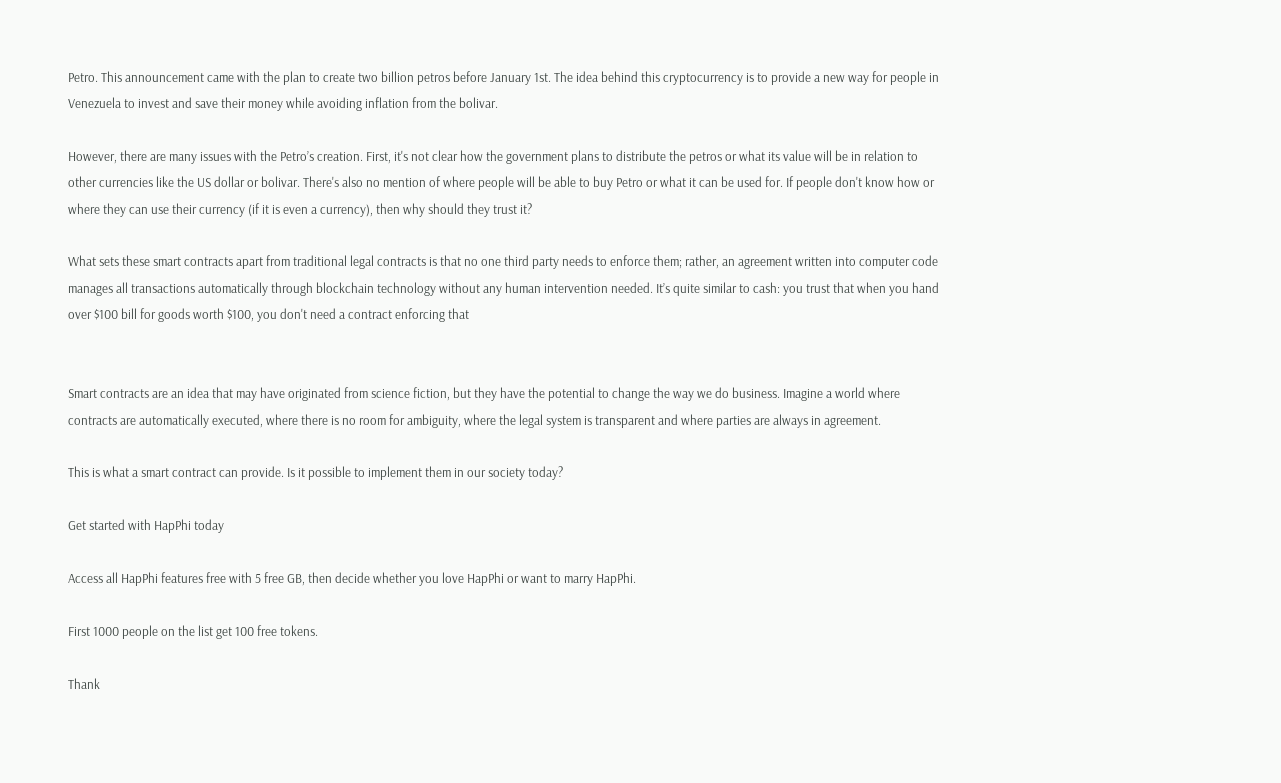Petro. This announcement came with the plan to create two billion petros before January 1st. The idea behind this cryptocurrency is to provide a new way for people in Venezuela to invest and save their money while avoiding inflation from the bolivar.

However, there are many issues with the Petro’s creation. First, it's not clear how the government plans to distribute the petros or what its value will be in relation to other currencies like the US dollar or bolivar. There's also no mention of where people will be able to buy Petro or what it can be used for. If people don't know how or where they can use their currency (if it is even a currency), then why should they trust it?

What sets these smart contracts apart from traditional legal contracts is that no one third party needs to enforce them; rather, an agreement written into computer code manages all transactions automatically through blockchain technology without any human intervention needed. It’s quite similar to cash: you trust that when you hand over $100 bill for goods worth $100, you don't need a contract enforcing that


Smart contracts are an idea that may have originated from science fiction, but they have the potential to change the way we do business. Imagine a world where contracts are automatically executed, where there is no room for ambiguity, where the legal system is transparent and where parties are always in agreement.

This is what a smart contract can provide. Is it possible to implement them in our society today?

Get started with HapPhi today

Access all HapPhi features free with 5 free GB, then decide whether you love HapPhi or want to marry HapPhi.

First 1000 people on the list get 100 free tokens.

Thank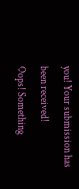you! Your submission has been received!
Oops! Something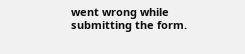went wrong while submitting the form.